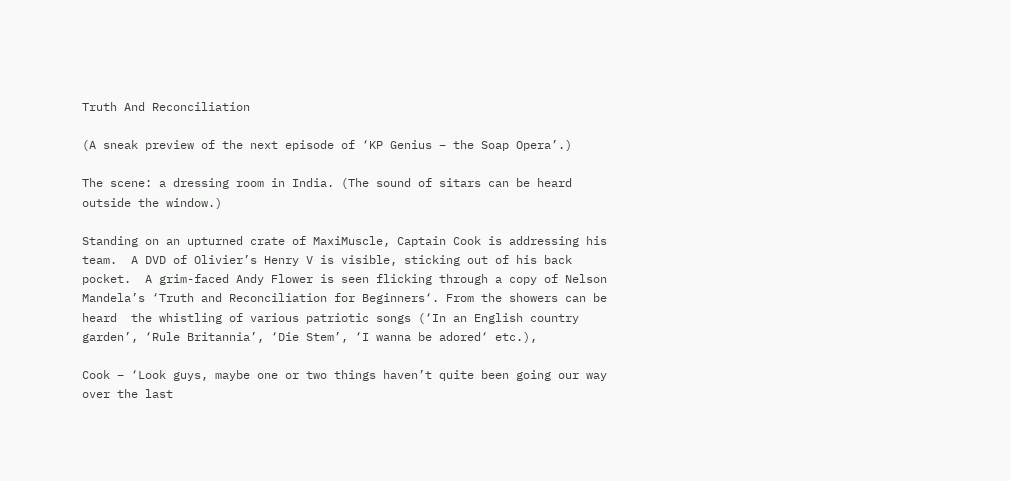Truth And Reconciliation

(A sneak preview of the next episode of ‘KP Genius – the Soap Opera’.)

The scene: a dressing room in India. (The sound of sitars can be heard outside the window.)

Standing on an upturned crate of MaxiMuscle, Captain Cook is addressing his team.  A DVD of Olivier’s Henry V is visible, sticking out of his back pocket.  A grim-faced Andy Flower is seen flicking through a copy of Nelson Mandela’s ‘Truth and Reconciliation for Beginners‘. From the showers can be heard  the whistling of various patriotic songs (‘In an English country garden’, ‘Rule Britannia’, ‘Die Stem’, ‘I wanna be adored‘ etc.),

Cook – ‘Look guys, maybe one or two things haven’t quite been going our way over the last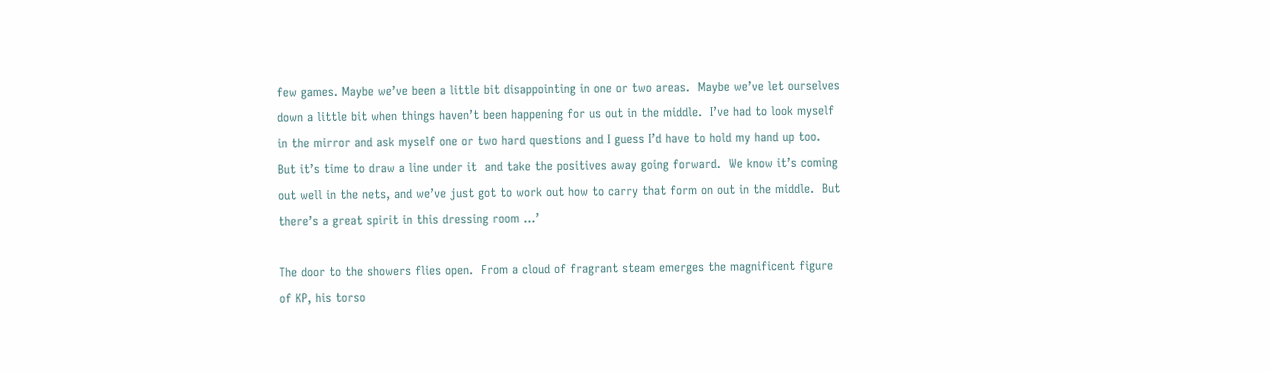few games. Maybe we’ve been a little bit disappointing in one or two areas.  Maybe we’ve let ourselves down a little bit when things haven’t been happening for us out in the middle.  I’ve had to look myself in the mirror and ask myself one or two hard questions and I guess I’d have to hold my hand up too.  But it’s time to draw a line under it  and take the positives away going forward.  We know it’s coming out well in the nets, and we’ve just got to work out how to carry that form on out in the middle.  But there’s a great spirit in this dressing room …’

The door to the showers flies open.  From a cloud of fragrant steam emerges the magnificent figure of KP, his torso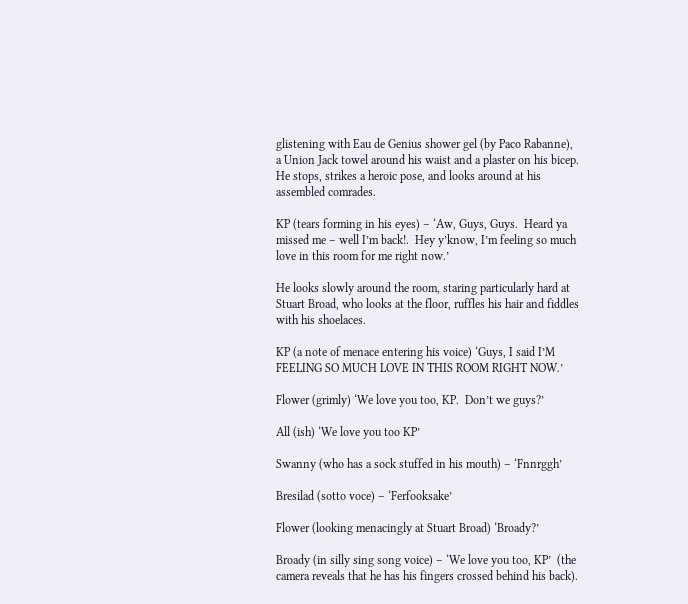glistening with Eau de Genius shower gel (by Paco Rabanne), a Union Jack towel around his waist and a plaster on his bicep.  He stops, strikes a heroic pose, and looks around at his assembled comrades.

KP (tears forming in his eyes) – ‘Aw, Guys, Guys.  Heard ya missed me – well I’m back!.  Hey y’know, I’m feeling so much love in this room for me right now.’

He looks slowly around the room, staring particularly hard at Stuart Broad, who looks at the floor, ruffles his hair and fiddles with his shoelaces.

KP (a note of menace entering his voice) ‘Guys, I said I’M FEELING SO MUCH LOVE IN THIS ROOM RIGHT NOW.’

Flower (grimly) ‘We love you too, KP.  Don’t we guys?’

All (ish) ‘We love you too KP’

Swanny (who has a sock stuffed in his mouth) – ‘Fnnrggh’

Bresilad (sotto voce) – ‘Ferfooksake’

Flower (looking menacingly at Stuart Broad) ‘Broady?’

Broady (in silly sing song voice) – ‘We love you too, KP’  (the camera reveals that he has his fingers crossed behind his back).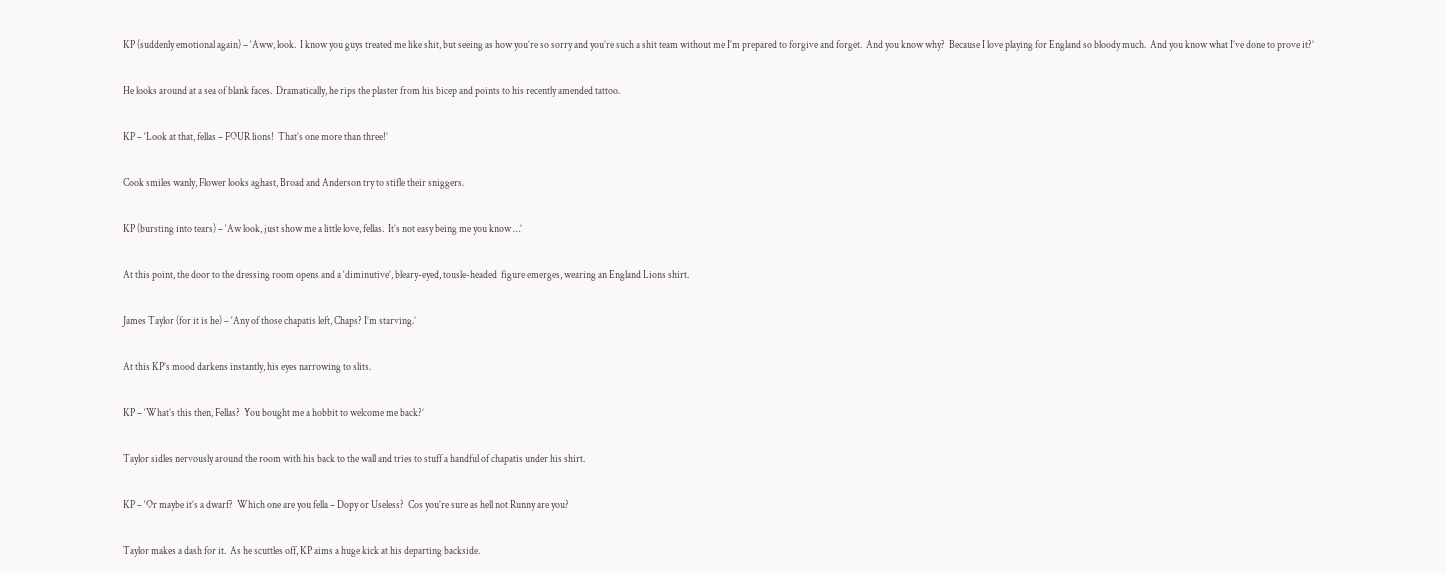KP (suddenly emotional again) – ‘Aww, look.  I know you guys treated me like shit, but seeing as how you’re so sorry and you’re such a shit team without me I’m prepared to forgive and forget.  And you know why?  Because I love playing for England so bloody much.  And you know what I’ve done to prove it?’

He looks around at a sea of blank faces.  Dramatically, he rips the plaster from his bicep and points to his recently amended tattoo.

KP – ‘Look at that, fellas – FOUR lions!  That’s one more than three!’

Cook smiles wanly, Flower looks aghast, Broad and Anderson try to stifle their sniggers.

KP (bursting into tears) – ‘Aw look, just show me a little love, fellas.  It’s not easy being me you know …’

At this point, the door to the dressing room opens and a ‘diminutive’, bleary-eyed, tousle-headed  figure emerges, wearing an England Lions shirt.

James Taylor (for it is he) – ‘Any of those chapatis left, Chaps? I’m starving.’

At this KP’s mood darkens instantly, his eyes narrowing to slits.

KP – ‘What’s this then, Fellas?  You bought me a hobbit to welcome me back?’

Taylor sidles nervously around the room with his back to the wall and tries to stuff a handful of chapatis under his shirt.

KP – ‘Or maybe it’s a dwarf?  Which one are you fella – Dopy or Useless?  Cos you’re sure as hell not Runny are you?

Taylor makes a dash for it.  As he scuttles off, KP aims a huge kick at his departing backside.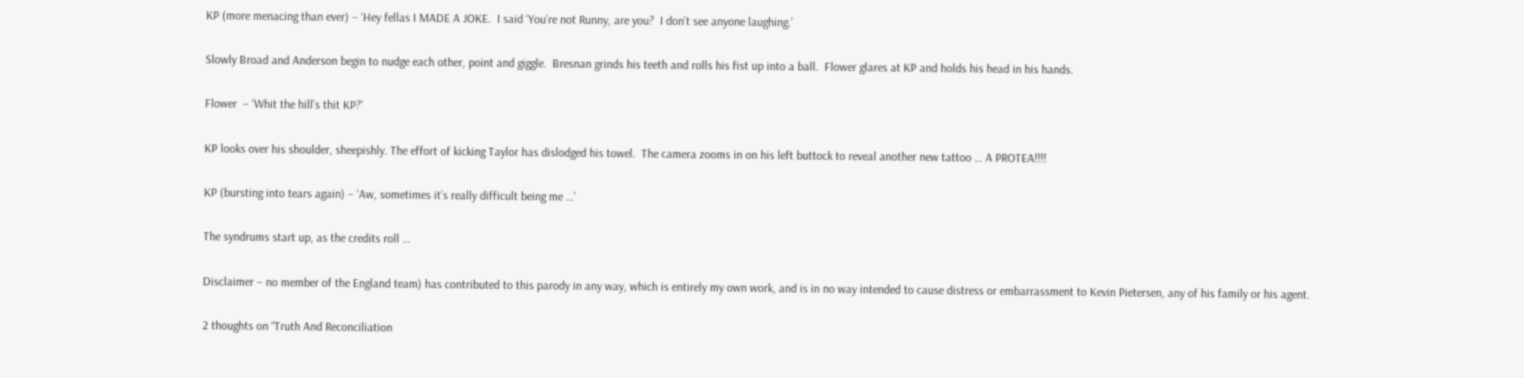KP (more menacing than ever) – ‘Hey fellas I MADE A JOKE.  I said ‘You’re not Runny, are you?  I don’t see anyone laughing.’

Slowly Broad and Anderson begin to nudge each other, point and giggle.  Bresnan grinds his teeth and rolls his fist up into a ball.  Flower glares at KP and holds his head in his hands.

Flower  – ‘Whit the hill’s thit KP?’

KP looks over his shoulder, sheepishly. The effort of kicking Taylor has dislodged his towel.  The camera zooms in on his left buttock to reveal another new tattoo … A PROTEA!!!!

KP (bursting into tears again) – ‘Aw, sometimes it’s really difficult being me …’

The syndrums start up, as the credits roll …

Disclaimer – no member of the England team) has contributed to this parody in any way, which is entirely my own work, and is in no way intended to cause distress or embarrassment to Kevin Pietersen, any of his family or his agent.

2 thoughts on “Truth And Reconciliation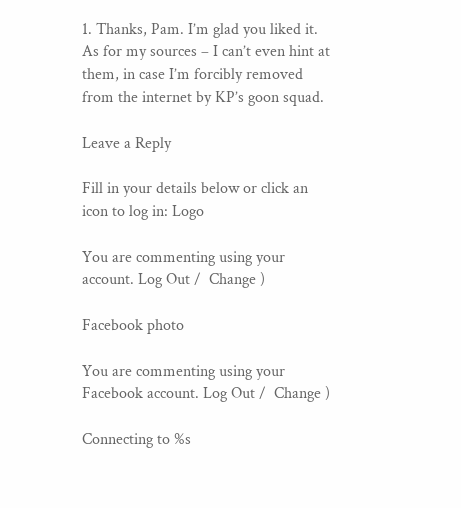1. Thanks, Pam. I’m glad you liked it. As for my sources – I can’t even hint at them, in case I’m forcibly removed from the internet by KP’s goon squad.

Leave a Reply

Fill in your details below or click an icon to log in: Logo

You are commenting using your account. Log Out /  Change )

Facebook photo

You are commenting using your Facebook account. Log Out /  Change )

Connecting to %s